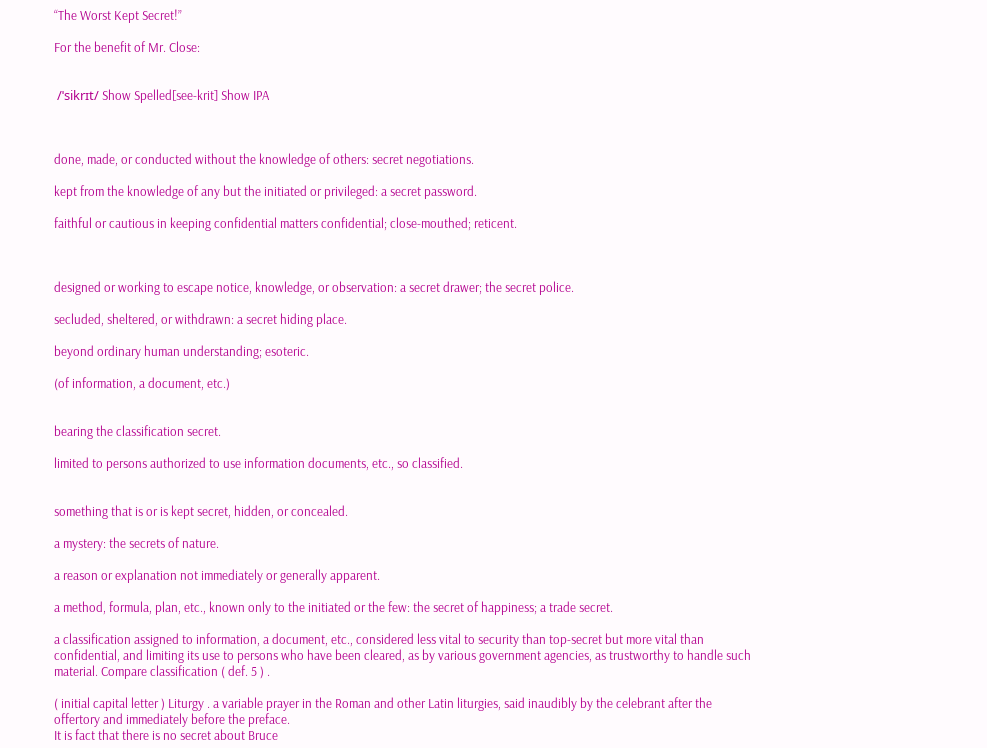“The Worst Kept Secret!”

For the benefit of Mr. Close:


 /ˈsikrɪt/ Show Spelled[see-krit] Show IPA



done, made, or conducted without the knowledge of others: secret negotiations.

kept from the knowledge of any but the initiated or privileged: a secret password.

faithful or cautious in keeping confidential matters confidential; close-mouthed; reticent.



designed or working to escape notice, knowledge, or observation: a secret drawer; the secret police.

secluded, sheltered, or withdrawn: a secret hiding place.

beyond ordinary human understanding; esoteric.

(of information, a document, etc.)


bearing the classification secret.

limited to persons authorized to use information documents, etc., so classified.


something that is or is kept secret, hidden, or concealed.

a mystery: the secrets of nature.

a reason or explanation not immediately or generally apparent.

a method, formula, plan, etc., known only to the initiated or the few: the secret of happiness; a trade secret.

a classification assigned to information, a document, etc., considered less vital to security than top-secret but more vital than confidential, and limiting its use to persons who have been cleared, as by various government agencies, as trustworthy to handle such material. Compare classification ( def. 5 ) .

( initial capital letter ) Liturgy . a variable prayer in the Roman and other Latin liturgies, said inaudibly by the celebrant after the offertory and immediately before the preface.
It is fact that there is no secret about Bruce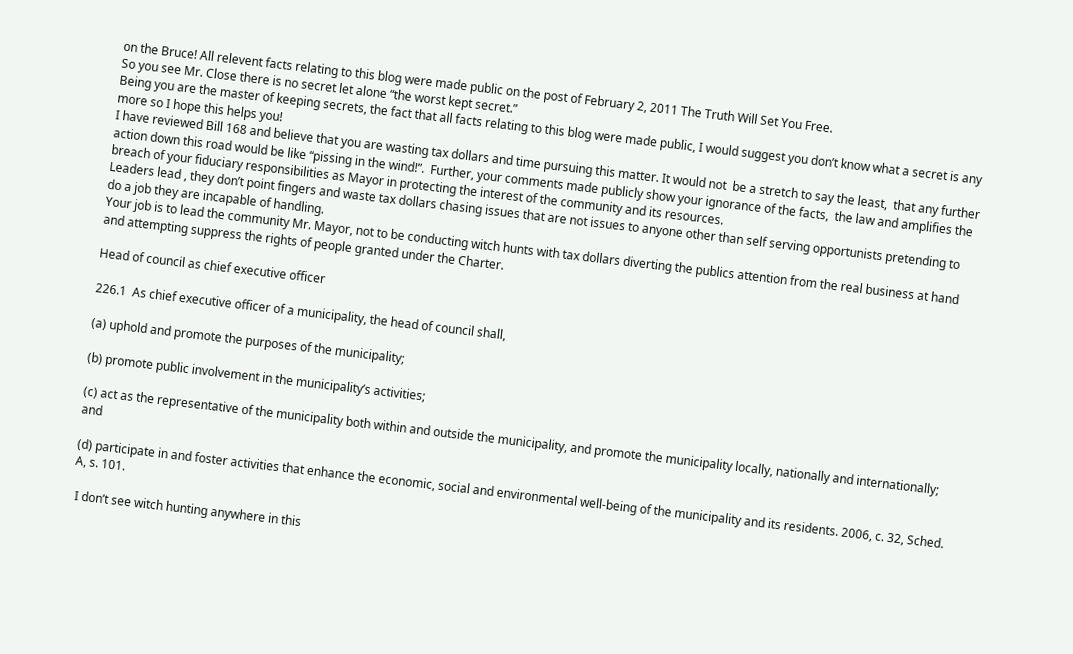on the Bruce! All relevent facts relating to this blog were made public on the post of February 2, 2011 The Truth Will Set You Free.
So you see Mr. Close there is no secret let alone “the worst kept secret.”
Being you are the master of keeping secrets, the fact that all facts relating to this blog were made public, I would suggest you don’t know what a secret is any more so I hope this helps you!
I have reviewed Bill 168 and believe that you are wasting tax dollars and time pursuing this matter. It would not  be a stretch to say the least,  that any further action down this road would be like “pissing in the wind!”.  Further, your comments made publicly show your ignorance of the facts,  the law and amplifies the breach of your fiduciary responsibilities as Mayor in protecting the interest of the community and its resources.
Leaders lead , they don’t point fingers and waste tax dollars chasing issues that are not issues to anyone other than self serving opportunists pretending to do a job they are incapable of handling.
Your job is to lead the community Mr. Mayor, not to be conducting witch hunts with tax dollars diverting the publics attention from the real business at hand and attempting suppress the rights of people granted under the Charter.

Head of council as chief executive officer

226.1  As chief executive officer of a municipality, the head of council shall,

(a) uphold and promote the purposes of the municipality;

(b) promote public involvement in the municipality’s activities;

(c) act as the representative of the municipality both within and outside the municipality, and promote the municipality locally, nationally and internationally; and

(d) participate in and foster activities that enhance the economic, social and environmental well-being of the municipality and its residents. 2006, c. 32, Sched. A, s. 101.

 I don’t see witch hunting anywhere in this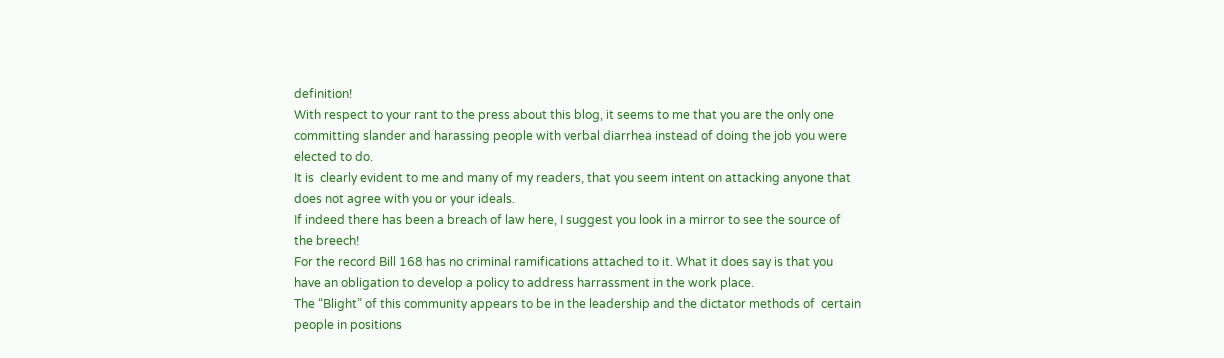definition!
With respect to your rant to the press about this blog, it seems to me that you are the only one committing slander and harassing people with verbal diarrhea instead of doing the job you were elected to do.
It is  clearly evident to me and many of my readers, that you seem intent on attacking anyone that does not agree with you or your ideals.
If indeed there has been a breach of law here, I suggest you look in a mirror to see the source of the breech!
For the record Bill 168 has no criminal ramifications attached to it. What it does say is that you have an obligation to develop a policy to address harrassment in the work place.
The “Blight” of this community appears to be in the leadership and the dictator methods of  certain people in positions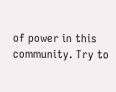of power in this community. Try to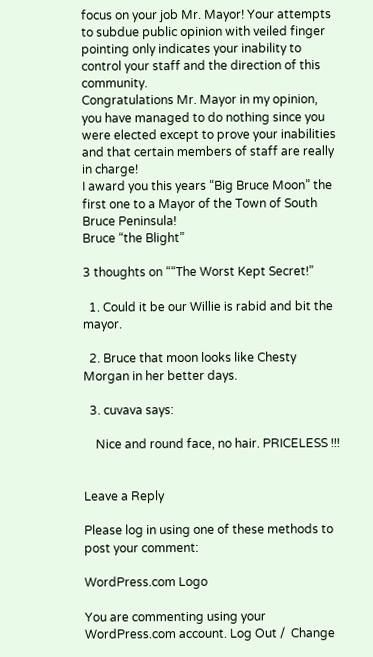focus on your job Mr. Mayor! Your attempts to subdue public opinion with veiled finger pointing only indicates your inability to control your staff and the direction of this community.
Congratulations Mr. Mayor in my opinion, you have managed to do nothing since you were elected except to prove your inabilities and that certain members of staff are really in charge!
I award you this years “Big Bruce Moon” the first one to a Mayor of the Town of South Bruce Peninsula!
Bruce “the Blight”

3 thoughts on ““The Worst Kept Secret!”

  1. Could it be our Willie is rabid and bit the mayor.

  2. Bruce that moon looks like Chesty Morgan in her better days.

  3. cuvava says:

    Nice and round face, no hair. PRICELESS !!!


Leave a Reply

Please log in using one of these methods to post your comment:

WordPress.com Logo

You are commenting using your WordPress.com account. Log Out /  Change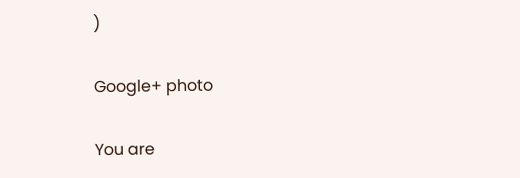)

Google+ photo

You are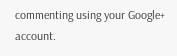commenting using your Google+ account.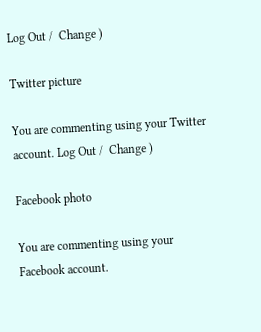Log Out /  Change )

Twitter picture

You are commenting using your Twitter account. Log Out /  Change )

Facebook photo

You are commenting using your Facebook account.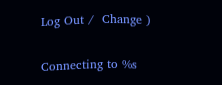Log Out /  Change )


Connecting to %s